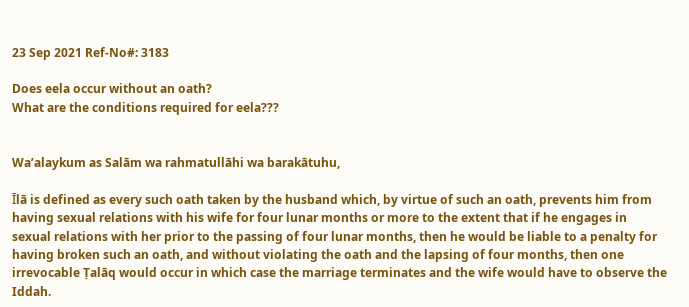23 Sep 2021 Ref-No#: 3183

Does eela occur without an oath?
What are the conditions required for eela???


Wa’alaykum as Salām wa rahmatullāhi wa barakātuhu,

Ῑlā is defined as every such oath taken by the husband which, by virtue of such an oath, prevents him from having sexual relations with his wife for four lunar months or more to the extent that if he engages in sexual relations with her prior to the passing of four lunar months, then he would be liable to a penalty for having broken such an oath, and without violating the oath and the lapsing of four months, then one irrevocable Ṭalāq would occur in which case the marriage terminates and the wife would have to observe the Iddah.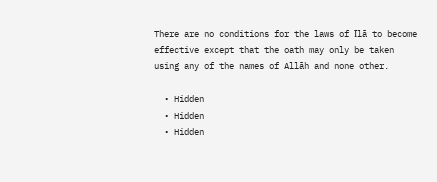There are no conditions for the laws of Ῑlā to become effective except that the oath may only be taken using any of the names of Allāh and none other.

  • Hidden
  • Hidden
  • Hidden